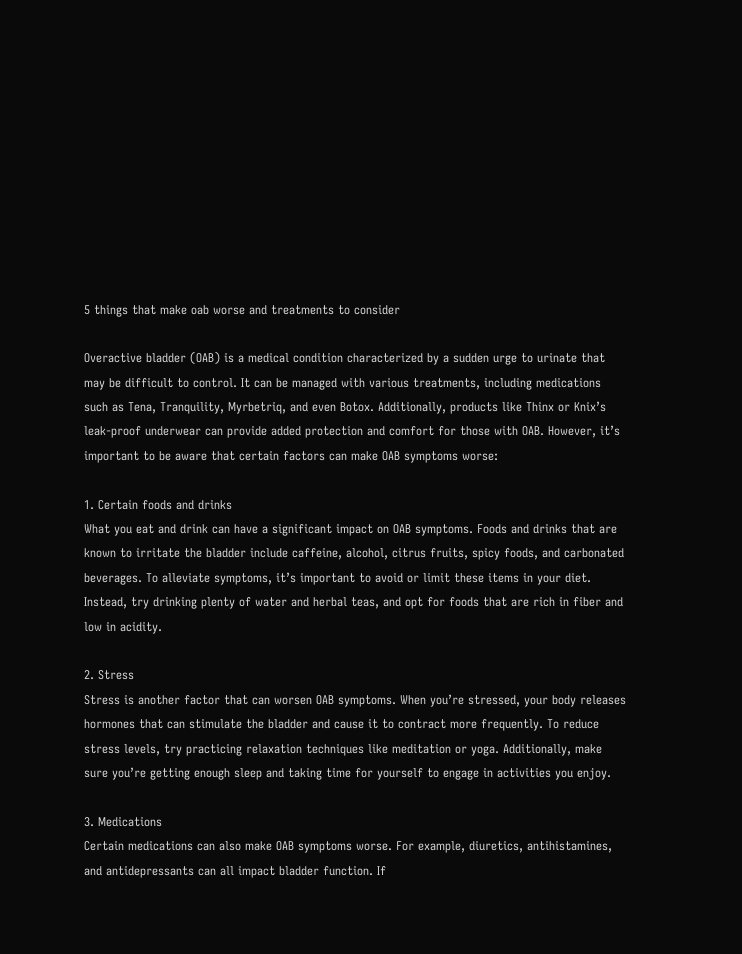5 things that make oab worse and treatments to consider

Overactive bladder (OAB) is a medical condition characterized by a sudden urge to urinate that may be difficult to control. It can be managed with various treatments, including medications such as Tena, Tranquility, Myrbetriq, and even Botox. Additionally, products like Thinx or Knix’s leak-proof underwear can provide added protection and comfort for those with OAB. However, it’s important to be aware that certain factors can make OAB symptoms worse:

1. Certain foods and drinks
What you eat and drink can have a significant impact on OAB symptoms. Foods and drinks that are known to irritate the bladder include caffeine, alcohol, citrus fruits, spicy foods, and carbonated beverages. To alleviate symptoms, it’s important to avoid or limit these items in your diet. Instead, try drinking plenty of water and herbal teas, and opt for foods that are rich in fiber and low in acidity.

2. Stress
Stress is another factor that can worsen OAB symptoms. When you’re stressed, your body releases hormones that can stimulate the bladder and cause it to contract more frequently. To reduce stress levels, try practicing relaxation techniques like meditation or yoga. Additionally, make sure you’re getting enough sleep and taking time for yourself to engage in activities you enjoy.

3. Medications
Certain medications can also make OAB symptoms worse. For example, diuretics, antihistamines, and antidepressants can all impact bladder function. If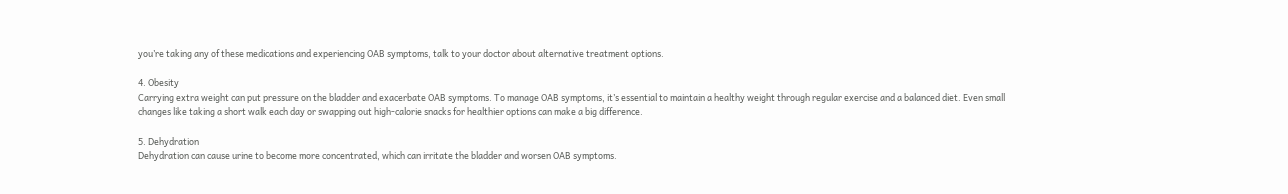you’re taking any of these medications and experiencing OAB symptoms, talk to your doctor about alternative treatment options.

4. Obesity
Carrying extra weight can put pressure on the bladder and exacerbate OAB symptoms. To manage OAB symptoms, it’s essential to maintain a healthy weight through regular exercise and a balanced diet. Even small changes like taking a short walk each day or swapping out high-calorie snacks for healthier options can make a big difference.

5. Dehydration
Dehydration can cause urine to become more concentrated, which can irritate the bladder and worsen OAB symptoms.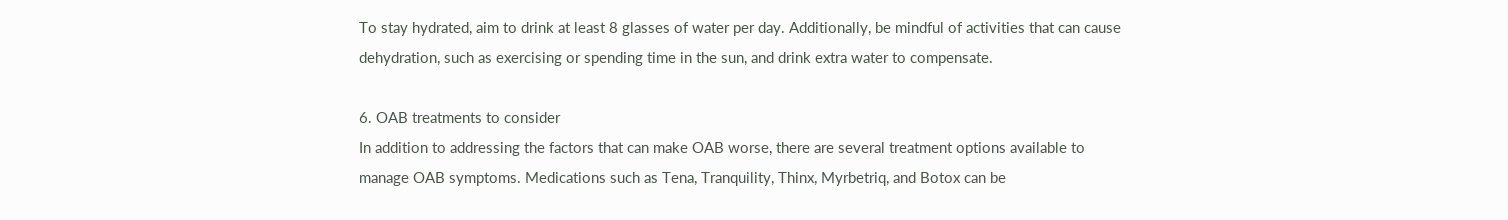To stay hydrated, aim to drink at least 8 glasses of water per day. Additionally, be mindful of activities that can cause dehydration, such as exercising or spending time in the sun, and drink extra water to compensate.

6. OAB treatments to consider
In addition to addressing the factors that can make OAB worse, there are several treatment options available to manage OAB symptoms. Medications such as Tena, Tranquility, Thinx, Myrbetriq, and Botox can be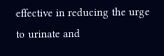effective in reducing the urge to urinate and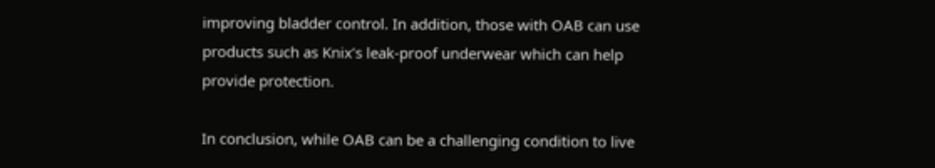improving bladder control. In addition, those with OAB can use products such as Knix’s leak-proof underwear which can help provide protection.

In conclusion, while OAB can be a challenging condition to live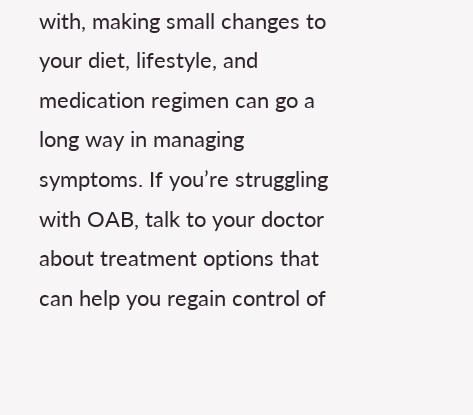with, making small changes to your diet, lifestyle, and medication regimen can go a long way in managing symptoms. If you’re struggling with OAB, talk to your doctor about treatment options that can help you regain control of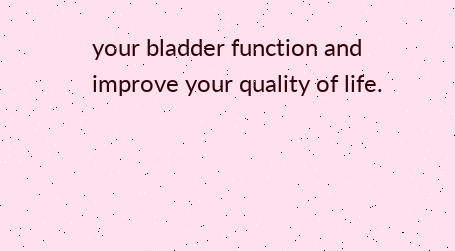your bladder function and improve your quality of life.